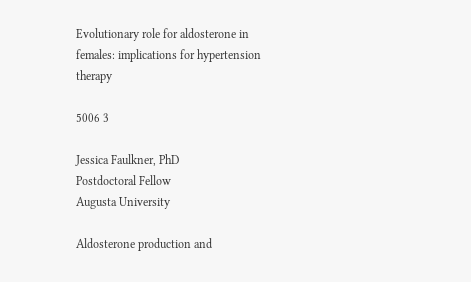Evolutionary role for aldosterone in females: implications for hypertension therapy

5006 3

Jessica Faulkner, PhD
Postdoctoral Fellow
Augusta University

Aldosterone production and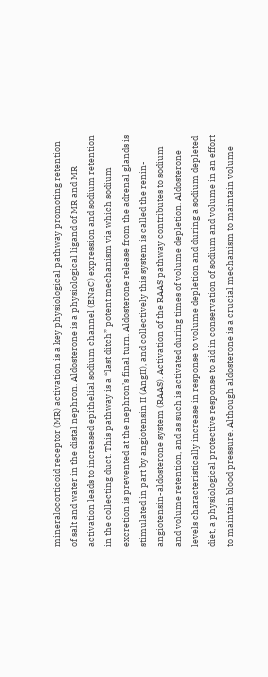mineralocorticoid receptor (MR) activation is a key physiological pathway promoting retention of salt and water in the distal nephron. Aldosterone is a physiological ligand of MR and MR activation leads to increased epithelial sodium channel (ENaC) expression and sodium retention in the collecting duct. This pathway is a “last ditch” potent mechanism via which sodium excretion is prevented at the nephron’s final turn. Aldosterone release from the adrenal glands is stimulated in part by angiotensin II (AngII), and collectively this system is called the renin-angiotensin-aldosterone system (RAAS). Activation of the RAAS pathway contributes to sodium and volume retention, and as such is activated during times of volume depletion. Aldosterone levels characteristically increase in response to volume depletion and during a sodium depleted diet, a physiological protective response to aid in conservation of sodium and volume in an effort to maintain blood pressure. Although aldosterone is a crucial mechanism to maintain volume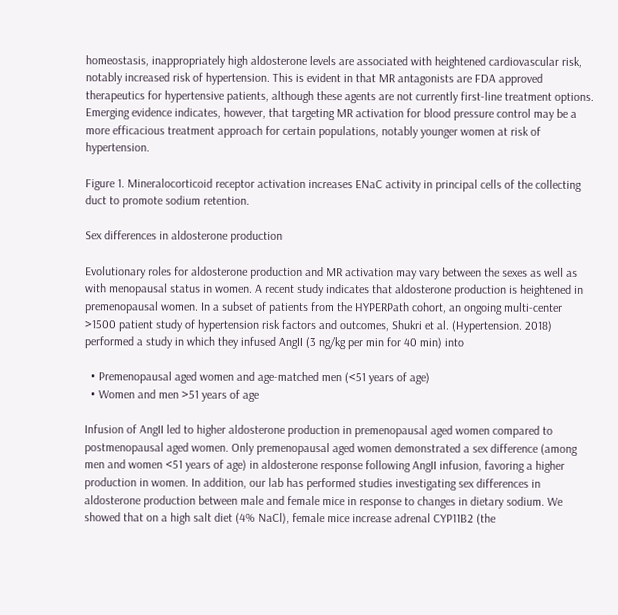homeostasis, inappropriately high aldosterone levels are associated with heightened cardiovascular risk, notably increased risk of hypertension. This is evident in that MR antagonists are FDA approved therapeutics for hypertensive patients, although these agents are not currently first-line treatment options. Emerging evidence indicates, however, that targeting MR activation for blood pressure control may be a more efficacious treatment approach for certain populations, notably younger women at risk of hypertension.

Figure 1. Mineralocorticoid receptor activation increases ENaC activity in principal cells of the collecting duct to promote sodium retention.

Sex differences in aldosterone production

Evolutionary roles for aldosterone production and MR activation may vary between the sexes as well as with menopausal status in women. A recent study indicates that aldosterone production is heightened in premenopausal women. In a subset of patients from the HYPERPath cohort, an ongoing multi-center >1500 patient study of hypertension risk factors and outcomes, Shukri et al. (Hypertension. 2018) performed a study in which they infused AngII (3 ng/kg per min for 40 min) into

  • Premenopausal aged women and age-matched men (<51 years of age)
  • Women and men >51 years of age

Infusion of AngII led to higher aldosterone production in premenopausal aged women compared to postmenopausal aged women. Only premenopausal aged women demonstrated a sex difference (among men and women <51 years of age) in aldosterone response following AngII infusion, favoring a higher production in women. In addition, our lab has performed studies investigating sex differences in aldosterone production between male and female mice in response to changes in dietary sodium. We showed that on a high salt diet (4% NaCl), female mice increase adrenal CYP11B2 (the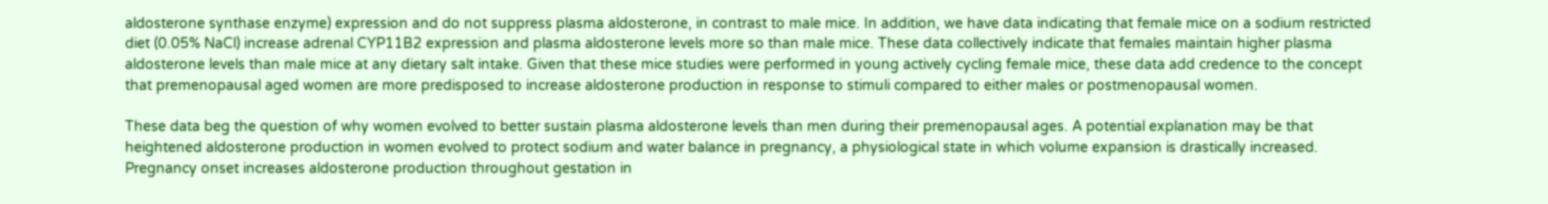aldosterone synthase enzyme) expression and do not suppress plasma aldosterone, in contrast to male mice. In addition, we have data indicating that female mice on a sodium restricted diet (0.05% NaCl) increase adrenal CYP11B2 expression and plasma aldosterone levels more so than male mice. These data collectively indicate that females maintain higher plasma aldosterone levels than male mice at any dietary salt intake. Given that these mice studies were performed in young actively cycling female mice, these data add credence to the concept that premenopausal aged women are more predisposed to increase aldosterone production in response to stimuli compared to either males or postmenopausal women.

These data beg the question of why women evolved to better sustain plasma aldosterone levels than men during their premenopausal ages. A potential explanation may be that heightened aldosterone production in women evolved to protect sodium and water balance in pregnancy, a physiological state in which volume expansion is drastically increased. Pregnancy onset increases aldosterone production throughout gestation in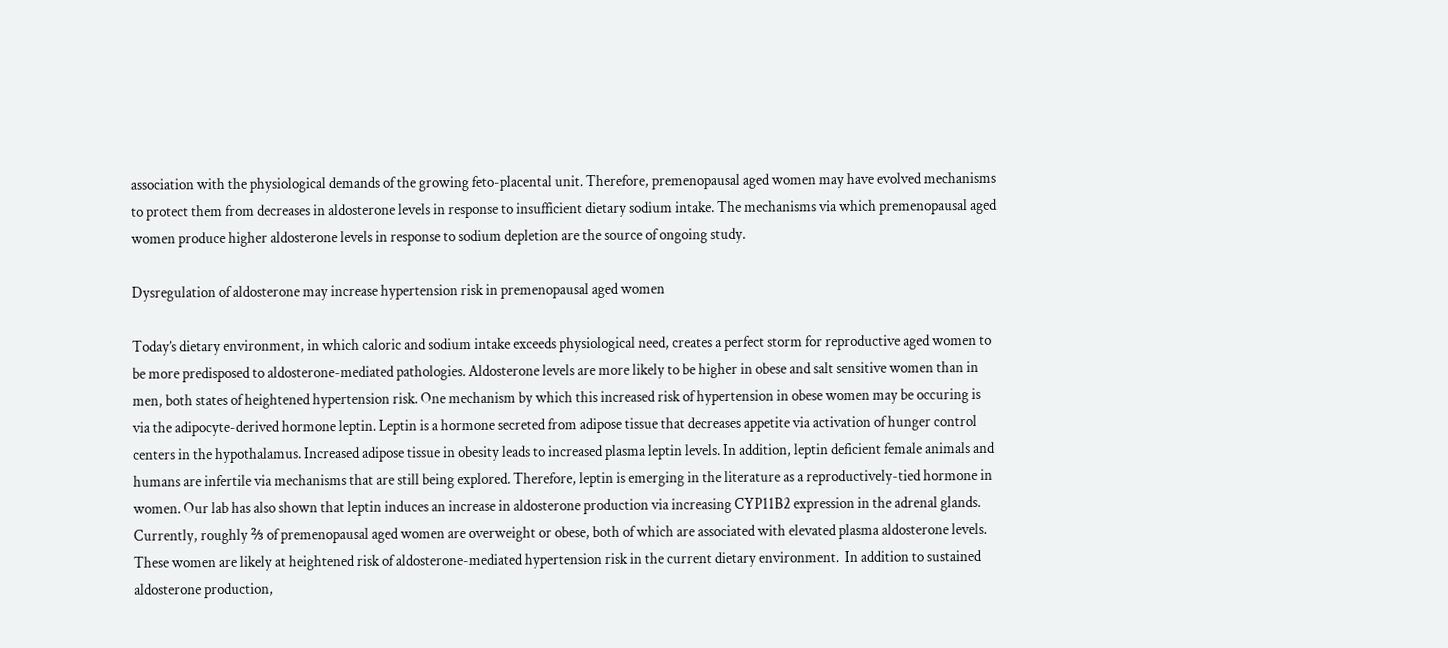association with the physiological demands of the growing feto-placental unit. Therefore, premenopausal aged women may have evolved mechanisms to protect them from decreases in aldosterone levels in response to insufficient dietary sodium intake. The mechanisms via which premenopausal aged women produce higher aldosterone levels in response to sodium depletion are the source of ongoing study.

Dysregulation of aldosterone may increase hypertension risk in premenopausal aged women

Today’s dietary environment, in which caloric and sodium intake exceeds physiological need, creates a perfect storm for reproductive aged women to be more predisposed to aldosterone-mediated pathologies. Aldosterone levels are more likely to be higher in obese and salt sensitive women than in men, both states of heightened hypertension risk. One mechanism by which this increased risk of hypertension in obese women may be occuring is via the adipocyte-derived hormone leptin. Leptin is a hormone secreted from adipose tissue that decreases appetite via activation of hunger control centers in the hypothalamus. Increased adipose tissue in obesity leads to increased plasma leptin levels. In addition, leptin deficient female animals and humans are infertile via mechanisms that are still being explored. Therefore, leptin is emerging in the literature as a reproductively-tied hormone in women. Our lab has also shown that leptin induces an increase in aldosterone production via increasing CYP11B2 expression in the adrenal glands. Currently, roughly ⅔ of premenopausal aged women are overweight or obese, both of which are associated with elevated plasma aldosterone levels. These women are likely at heightened risk of aldosterone-mediated hypertension risk in the current dietary environment.  In addition to sustained aldosterone production,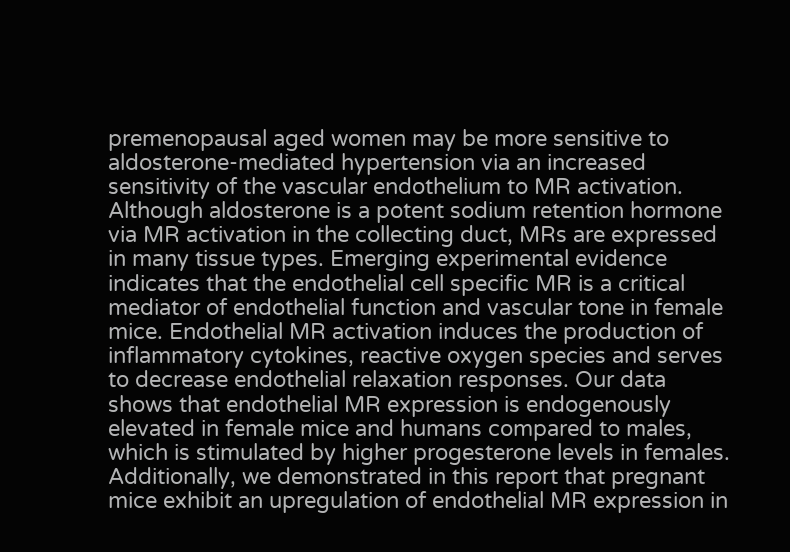premenopausal aged women may be more sensitive to aldosterone-mediated hypertension via an increased sensitivity of the vascular endothelium to MR activation. Although aldosterone is a potent sodium retention hormone via MR activation in the collecting duct, MRs are expressed in many tissue types. Emerging experimental evidence indicates that the endothelial cell specific MR is a critical mediator of endothelial function and vascular tone in female mice. Endothelial MR activation induces the production of inflammatory cytokines, reactive oxygen species and serves to decrease endothelial relaxation responses. Our data shows that endothelial MR expression is endogenously elevated in female mice and humans compared to males, which is stimulated by higher progesterone levels in females. Additionally, we demonstrated in this report that pregnant mice exhibit an upregulation of endothelial MR expression in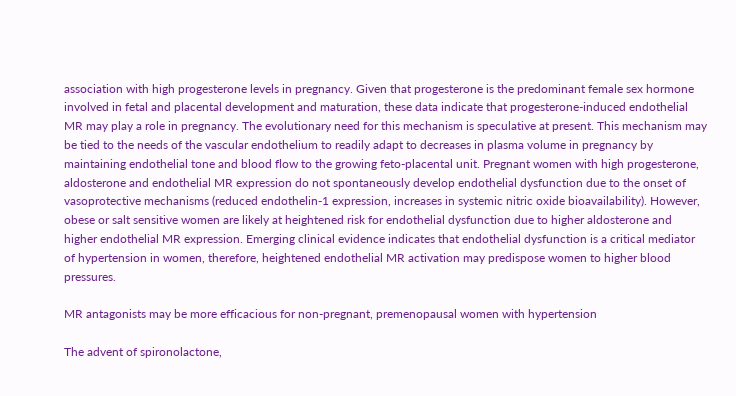association with high progesterone levels in pregnancy. Given that progesterone is the predominant female sex hormone involved in fetal and placental development and maturation, these data indicate that progesterone-induced endothelial MR may play a role in pregnancy. The evolutionary need for this mechanism is speculative at present. This mechanism may be tied to the needs of the vascular endothelium to readily adapt to decreases in plasma volume in pregnancy by maintaining endothelial tone and blood flow to the growing feto-placental unit. Pregnant women with high progesterone, aldosterone and endothelial MR expression do not spontaneously develop endothelial dysfunction due to the onset of vasoprotective mechanisms (reduced endothelin-1 expression, increases in systemic nitric oxide bioavailability). However, obese or salt sensitive women are likely at heightened risk for endothelial dysfunction due to higher aldosterone and higher endothelial MR expression. Emerging clinical evidence indicates that endothelial dysfunction is a critical mediator of hypertension in women, therefore, heightened endothelial MR activation may predispose women to higher blood pressures.

MR antagonists may be more efficacious for non-pregnant, premenopausal women with hypertension

The advent of spironolactone,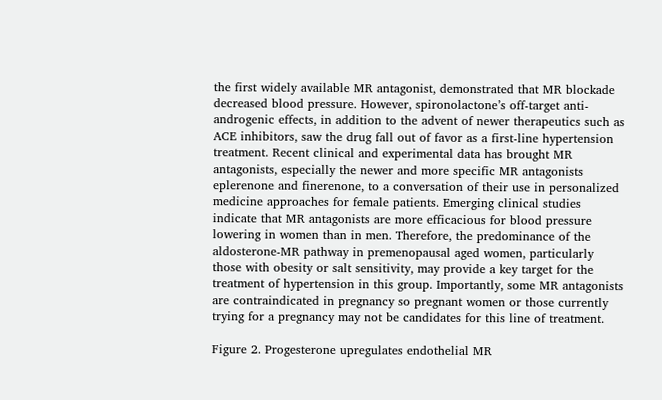the first widely available MR antagonist, demonstrated that MR blockade decreased blood pressure. However, spironolactone’s off-target anti-androgenic effects, in addition to the advent of newer therapeutics such as ACE inhibitors, saw the drug fall out of favor as a first-line hypertension treatment. Recent clinical and experimental data has brought MR antagonists, especially the newer and more specific MR antagonists eplerenone and finerenone, to a conversation of their use in personalized medicine approaches for female patients. Emerging clinical studies indicate that MR antagonists are more efficacious for blood pressure lowering in women than in men. Therefore, the predominance of the aldosterone-MR pathway in premenopausal aged women, particularly those with obesity or salt sensitivity, may provide a key target for the treatment of hypertension in this group. Importantly, some MR antagonists are contraindicated in pregnancy so pregnant women or those currently trying for a pregnancy may not be candidates for this line of treatment.

Figure 2. Progesterone upregulates endothelial MR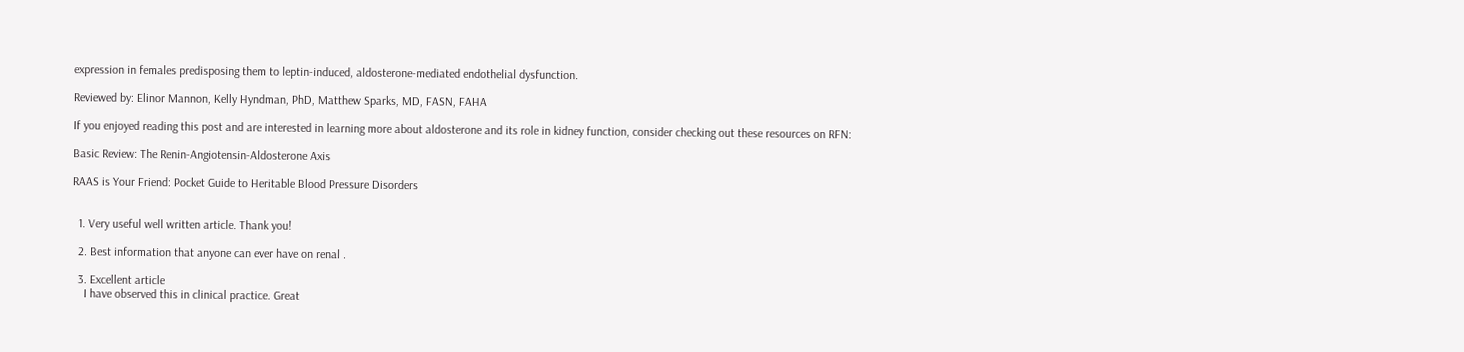expression in females predisposing them to leptin-induced, aldosterone-mediated endothelial dysfunction.

Reviewed by: Elinor Mannon, Kelly Hyndman, PhD, Matthew Sparks, MD, FASN, FAHA

If you enjoyed reading this post and are interested in learning more about aldosterone and its role in kidney function, consider checking out these resources on RFN:

Basic Review: The Renin-Angiotensin-Aldosterone Axis

RAAS is Your Friend: Pocket Guide to Heritable Blood Pressure Disorders


  1. Very useful well written article. Thank you!

  2. Best information that anyone can ever have on renal .

  3. Excellent article
    I have observed this in clinical practice. Great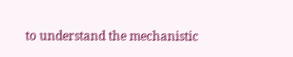to understand the mechanistic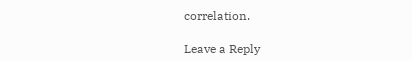correlation.

Leave a Reply